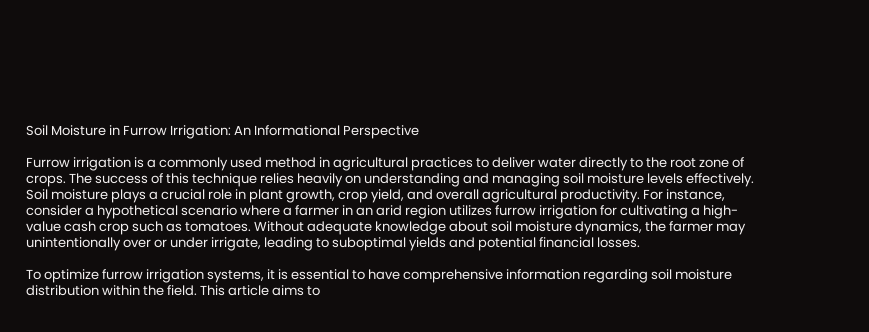Soil Moisture in Furrow Irrigation: An Informational Perspective

Furrow irrigation is a commonly used method in agricultural practices to deliver water directly to the root zone of crops. The success of this technique relies heavily on understanding and managing soil moisture levels effectively. Soil moisture plays a crucial role in plant growth, crop yield, and overall agricultural productivity. For instance, consider a hypothetical scenario where a farmer in an arid region utilizes furrow irrigation for cultivating a high-value cash crop such as tomatoes. Without adequate knowledge about soil moisture dynamics, the farmer may unintentionally over or under irrigate, leading to suboptimal yields and potential financial losses.

To optimize furrow irrigation systems, it is essential to have comprehensive information regarding soil moisture distribution within the field. This article aims to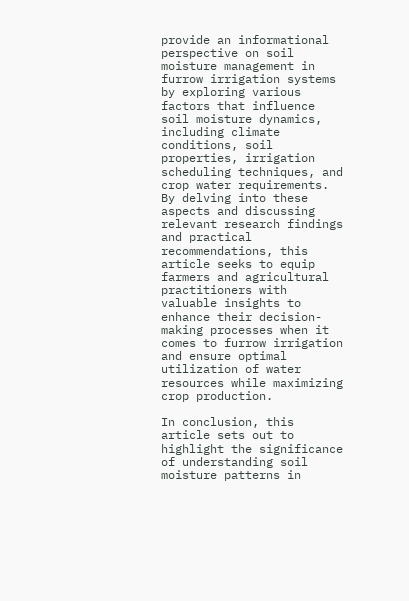provide an informational perspective on soil moisture management in furrow irrigation systems by exploring various factors that influence soil moisture dynamics, including climate conditions, soil properties, irrigation scheduling techniques, and crop water requirements. By delving into these aspects and discussing relevant research findings and practical recommendations, this article seeks to equip farmers and agricultural practitioners with valuable insights to enhance their decision-making processes when it comes to furrow irrigation and ensure optimal utilization of water resources while maximizing crop production.

In conclusion, this article sets out to highlight the significance of understanding soil moisture patterns in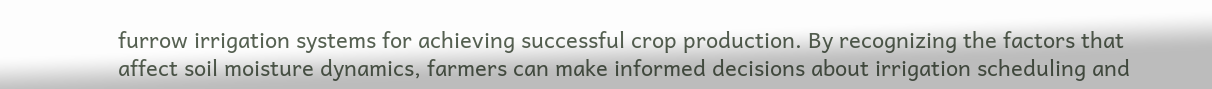furrow irrigation systems for achieving successful crop production. By recognizing the factors that affect soil moisture dynamics, farmers can make informed decisions about irrigation scheduling and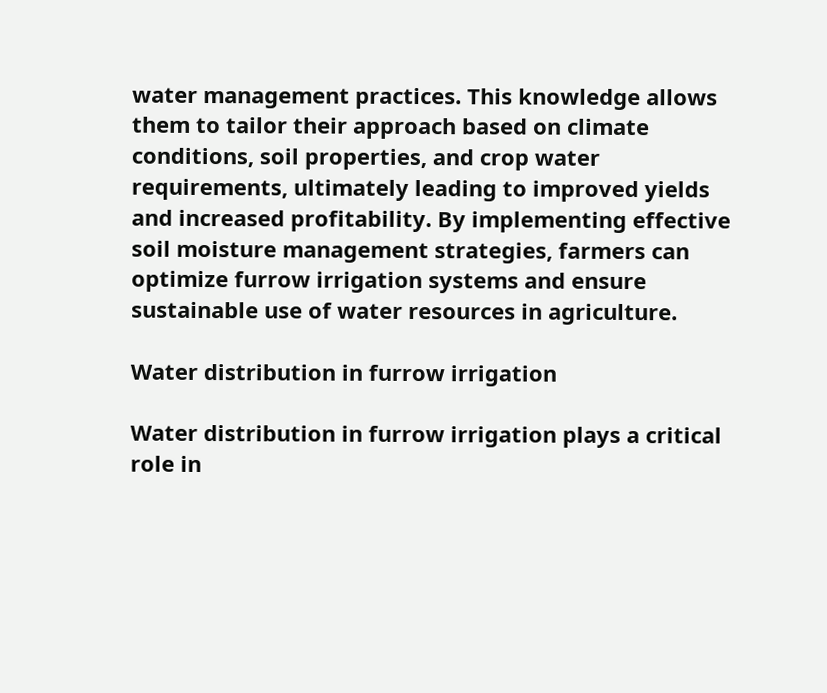water management practices. This knowledge allows them to tailor their approach based on climate conditions, soil properties, and crop water requirements, ultimately leading to improved yields and increased profitability. By implementing effective soil moisture management strategies, farmers can optimize furrow irrigation systems and ensure sustainable use of water resources in agriculture.

Water distribution in furrow irrigation

Water distribution in furrow irrigation plays a critical role in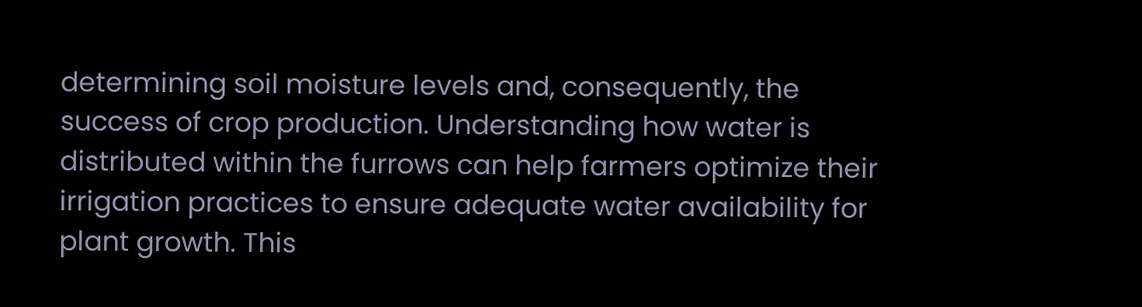determining soil moisture levels and, consequently, the success of crop production. Understanding how water is distributed within the furrows can help farmers optimize their irrigation practices to ensure adequate water availability for plant growth. This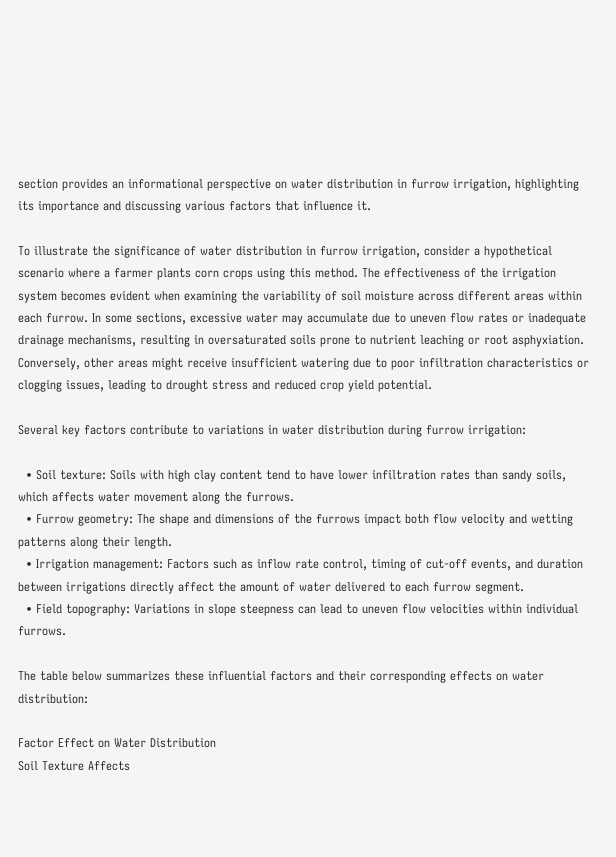section provides an informational perspective on water distribution in furrow irrigation, highlighting its importance and discussing various factors that influence it.

To illustrate the significance of water distribution in furrow irrigation, consider a hypothetical scenario where a farmer plants corn crops using this method. The effectiveness of the irrigation system becomes evident when examining the variability of soil moisture across different areas within each furrow. In some sections, excessive water may accumulate due to uneven flow rates or inadequate drainage mechanisms, resulting in oversaturated soils prone to nutrient leaching or root asphyxiation. Conversely, other areas might receive insufficient watering due to poor infiltration characteristics or clogging issues, leading to drought stress and reduced crop yield potential.

Several key factors contribute to variations in water distribution during furrow irrigation:

  • Soil texture: Soils with high clay content tend to have lower infiltration rates than sandy soils, which affects water movement along the furrows.
  • Furrow geometry: The shape and dimensions of the furrows impact both flow velocity and wetting patterns along their length.
  • Irrigation management: Factors such as inflow rate control, timing of cut-off events, and duration between irrigations directly affect the amount of water delivered to each furrow segment.
  • Field topography: Variations in slope steepness can lead to uneven flow velocities within individual furrows.

The table below summarizes these influential factors and their corresponding effects on water distribution:

Factor Effect on Water Distribution
Soil Texture Affects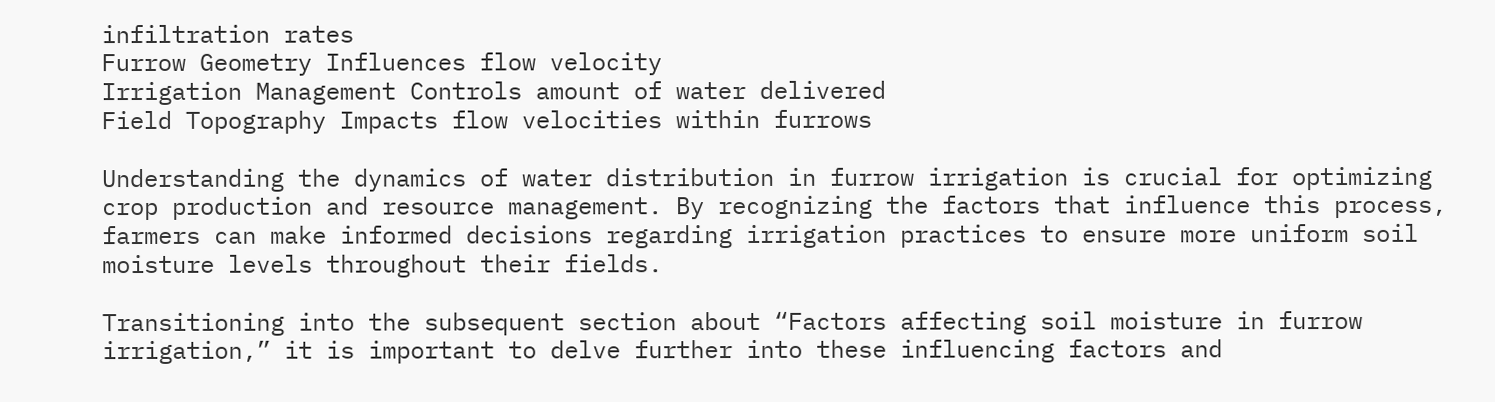infiltration rates
Furrow Geometry Influences flow velocity
Irrigation Management Controls amount of water delivered
Field Topography Impacts flow velocities within furrows

Understanding the dynamics of water distribution in furrow irrigation is crucial for optimizing crop production and resource management. By recognizing the factors that influence this process, farmers can make informed decisions regarding irrigation practices to ensure more uniform soil moisture levels throughout their fields.

Transitioning into the subsequent section about “Factors affecting soil moisture in furrow irrigation,” it is important to delve further into these influencing factors and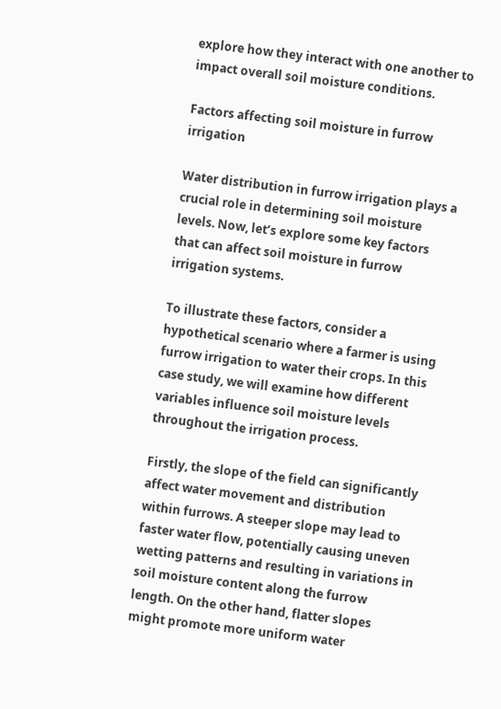explore how they interact with one another to impact overall soil moisture conditions.

Factors affecting soil moisture in furrow irrigation

Water distribution in furrow irrigation plays a crucial role in determining soil moisture levels. Now, let’s explore some key factors that can affect soil moisture in furrow irrigation systems.

To illustrate these factors, consider a hypothetical scenario where a farmer is using furrow irrigation to water their crops. In this case study, we will examine how different variables influence soil moisture levels throughout the irrigation process.

Firstly, the slope of the field can significantly affect water movement and distribution within furrows. A steeper slope may lead to faster water flow, potentially causing uneven wetting patterns and resulting in variations in soil moisture content along the furrow length. On the other hand, flatter slopes might promote more uniform water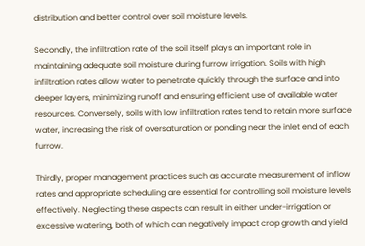distribution and better control over soil moisture levels.

Secondly, the infiltration rate of the soil itself plays an important role in maintaining adequate soil moisture during furrow irrigation. Soils with high infiltration rates allow water to penetrate quickly through the surface and into deeper layers, minimizing runoff and ensuring efficient use of available water resources. Conversely, soils with low infiltration rates tend to retain more surface water, increasing the risk of oversaturation or ponding near the inlet end of each furrow.

Thirdly, proper management practices such as accurate measurement of inflow rates and appropriate scheduling are essential for controlling soil moisture levels effectively. Neglecting these aspects can result in either under-irrigation or excessive watering, both of which can negatively impact crop growth and yield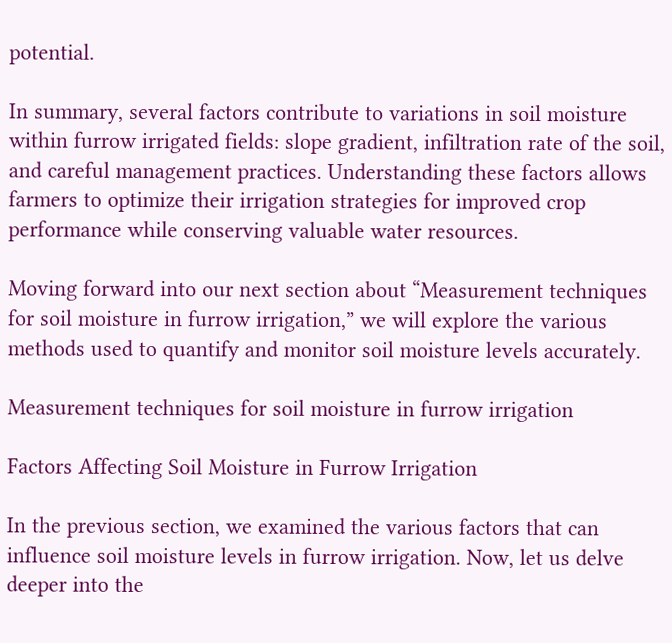potential.

In summary, several factors contribute to variations in soil moisture within furrow irrigated fields: slope gradient, infiltration rate of the soil, and careful management practices. Understanding these factors allows farmers to optimize their irrigation strategies for improved crop performance while conserving valuable water resources.

Moving forward into our next section about “Measurement techniques for soil moisture in furrow irrigation,” we will explore the various methods used to quantify and monitor soil moisture levels accurately.

Measurement techniques for soil moisture in furrow irrigation

Factors Affecting Soil Moisture in Furrow Irrigation

In the previous section, we examined the various factors that can influence soil moisture levels in furrow irrigation. Now, let us delve deeper into the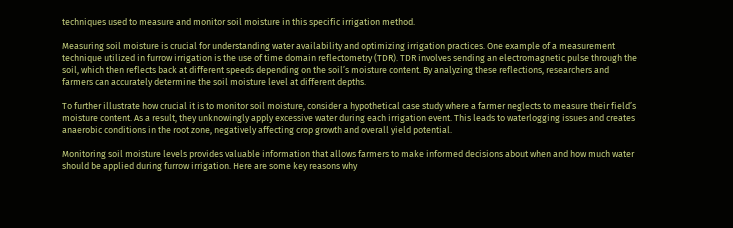techniques used to measure and monitor soil moisture in this specific irrigation method.

Measuring soil moisture is crucial for understanding water availability and optimizing irrigation practices. One example of a measurement technique utilized in furrow irrigation is the use of time domain reflectometry (TDR). TDR involves sending an electromagnetic pulse through the soil, which then reflects back at different speeds depending on the soil’s moisture content. By analyzing these reflections, researchers and farmers can accurately determine the soil moisture level at different depths.

To further illustrate how crucial it is to monitor soil moisture, consider a hypothetical case study where a farmer neglects to measure their field’s moisture content. As a result, they unknowingly apply excessive water during each irrigation event. This leads to waterlogging issues and creates anaerobic conditions in the root zone, negatively affecting crop growth and overall yield potential.

Monitoring soil moisture levels provides valuable information that allows farmers to make informed decisions about when and how much water should be applied during furrow irrigation. Here are some key reasons why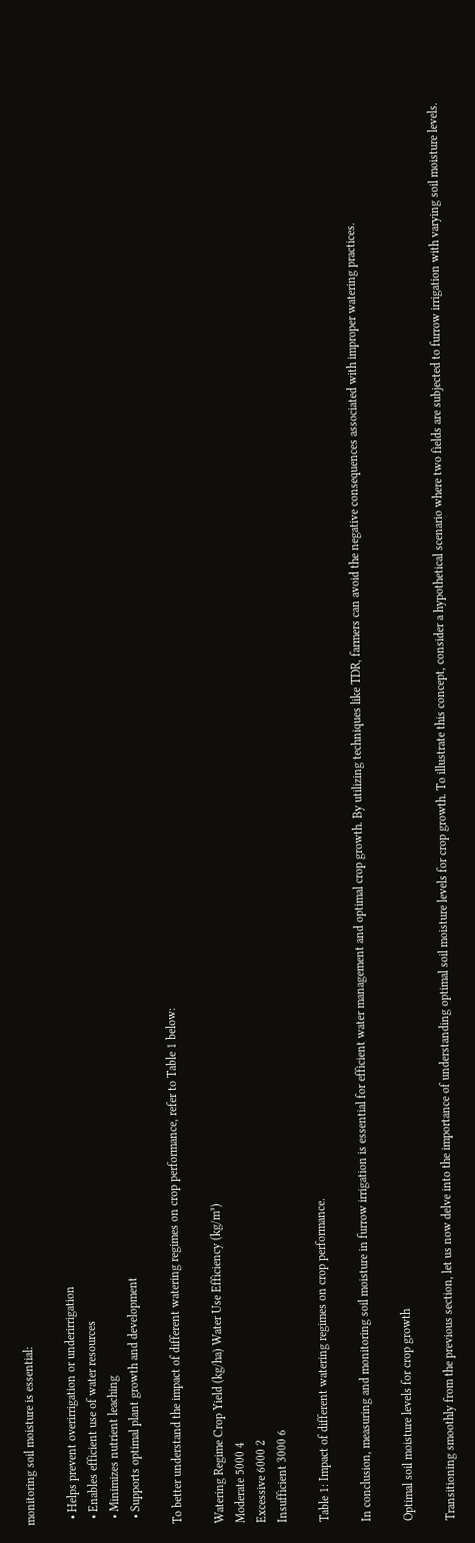monitoring soil moisture is essential:

  • Helps prevent overirrigation or underirrigation
  • Enables efficient use of water resources
  • Minimizes nutrient leaching
  • Supports optimal plant growth and development

To better understand the impact of different watering regimes on crop performance, refer to Table 1 below:

Watering Regime Crop Yield (kg/ha) Water Use Efficiency (kg/m³)
Moderate 5000 4
Excessive 6000 2
Insufficient 3000 6

Table 1: Impact of different watering regimes on crop performance.

In conclusion, measuring and monitoring soil moisture in furrow irrigation is essential for efficient water management and optimal crop growth. By utilizing techniques like TDR, farmers can avoid the negative consequences associated with improper watering practices.

Optimal soil moisture levels for crop growth

Transitioning smoothly from the previous section, let us now delve into the importance of understanding optimal soil moisture levels for crop growth. To illustrate this concept, consider a hypothetical scenario where two fields are subjected to furrow irrigation with varying soil moisture levels.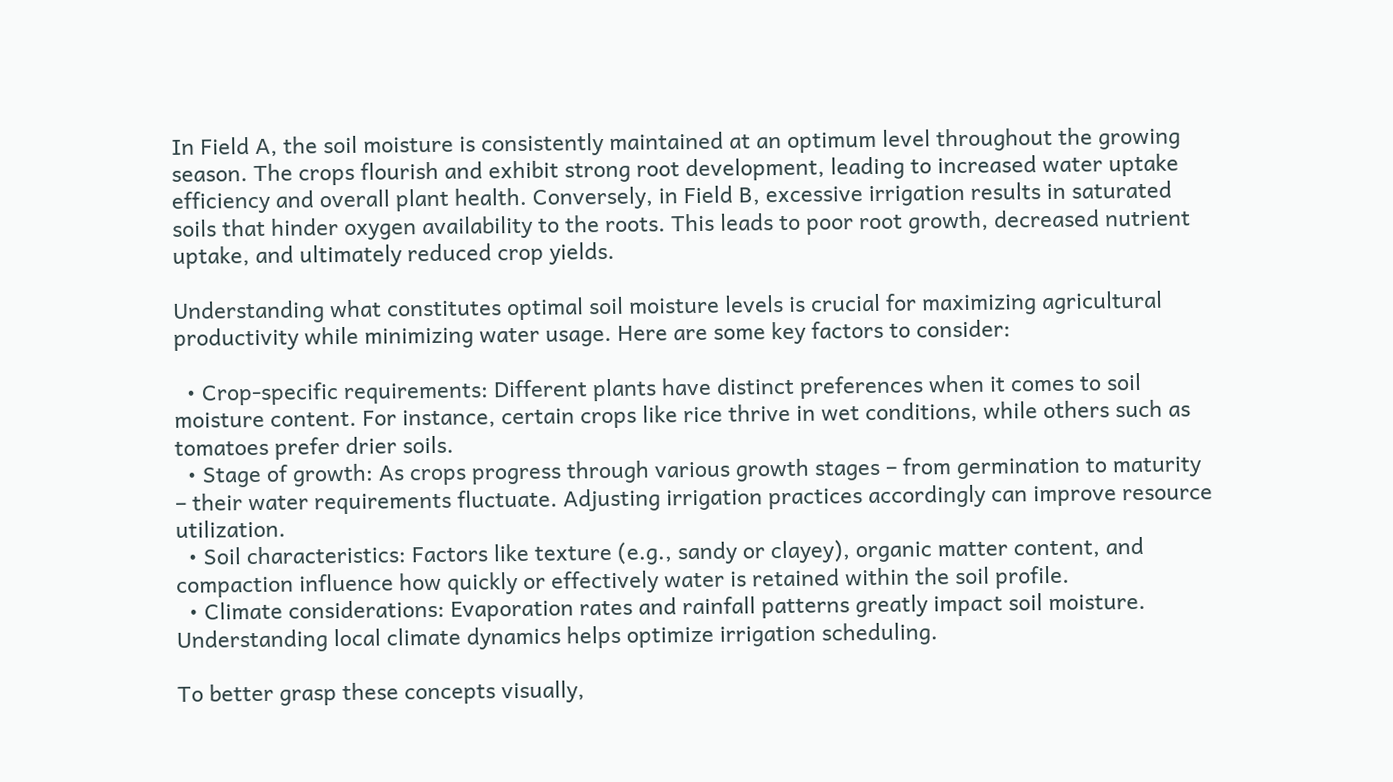In Field A, the soil moisture is consistently maintained at an optimum level throughout the growing season. The crops flourish and exhibit strong root development, leading to increased water uptake efficiency and overall plant health. Conversely, in Field B, excessive irrigation results in saturated soils that hinder oxygen availability to the roots. This leads to poor root growth, decreased nutrient uptake, and ultimately reduced crop yields.

Understanding what constitutes optimal soil moisture levels is crucial for maximizing agricultural productivity while minimizing water usage. Here are some key factors to consider:

  • Crop-specific requirements: Different plants have distinct preferences when it comes to soil moisture content. For instance, certain crops like rice thrive in wet conditions, while others such as tomatoes prefer drier soils.
  • Stage of growth: As crops progress through various growth stages – from germination to maturity – their water requirements fluctuate. Adjusting irrigation practices accordingly can improve resource utilization.
  • Soil characteristics: Factors like texture (e.g., sandy or clayey), organic matter content, and compaction influence how quickly or effectively water is retained within the soil profile.
  • Climate considerations: Evaporation rates and rainfall patterns greatly impact soil moisture. Understanding local climate dynamics helps optimize irrigation scheduling.

To better grasp these concepts visually,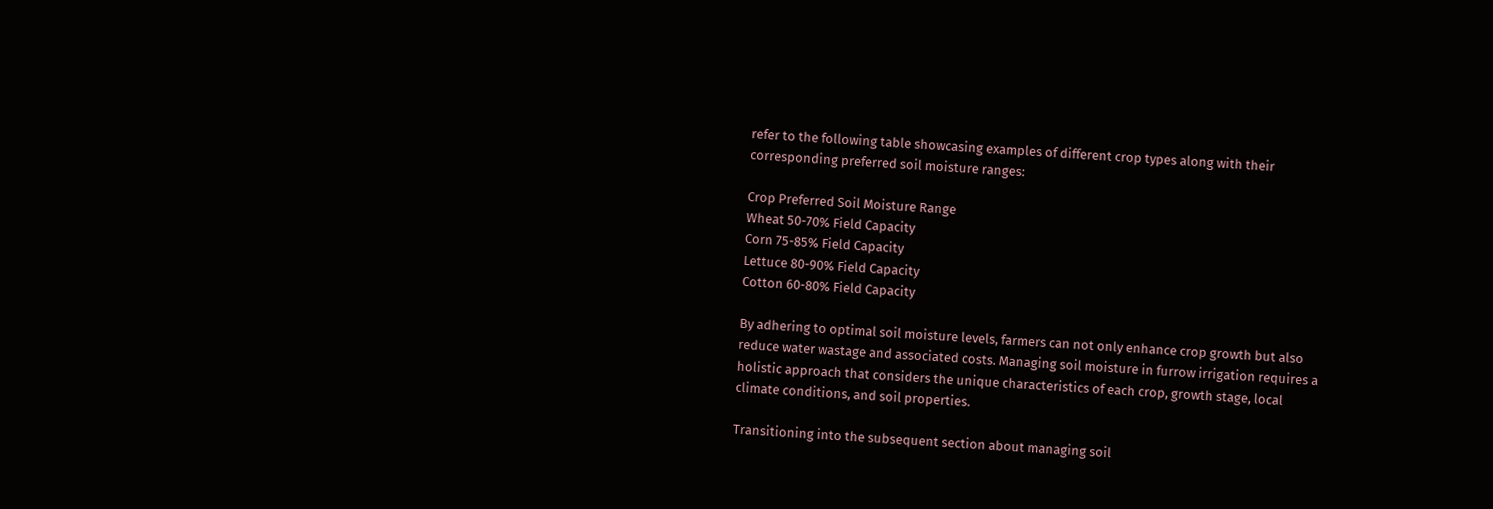refer to the following table showcasing examples of different crop types along with their corresponding preferred soil moisture ranges:

Crop Preferred Soil Moisture Range
Wheat 50-70% Field Capacity
Corn 75-85% Field Capacity
Lettuce 80-90% Field Capacity
Cotton 60-80% Field Capacity

By adhering to optimal soil moisture levels, farmers can not only enhance crop growth but also reduce water wastage and associated costs. Managing soil moisture in furrow irrigation requires a holistic approach that considers the unique characteristics of each crop, growth stage, local climate conditions, and soil properties.

Transitioning into the subsequent section about managing soil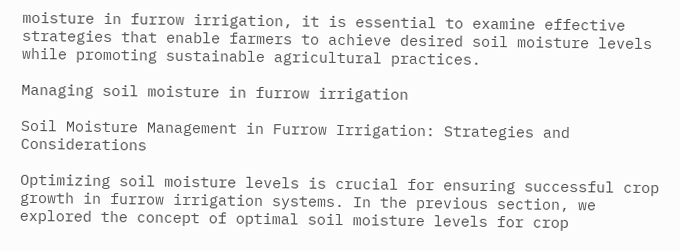moisture in furrow irrigation, it is essential to examine effective strategies that enable farmers to achieve desired soil moisture levels while promoting sustainable agricultural practices.

Managing soil moisture in furrow irrigation

Soil Moisture Management in Furrow Irrigation: Strategies and Considerations

Optimizing soil moisture levels is crucial for ensuring successful crop growth in furrow irrigation systems. In the previous section, we explored the concept of optimal soil moisture levels for crop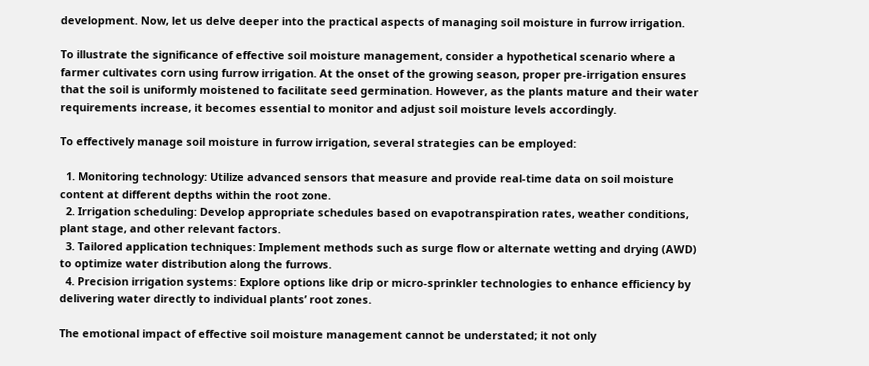development. Now, let us delve deeper into the practical aspects of managing soil moisture in furrow irrigation.

To illustrate the significance of effective soil moisture management, consider a hypothetical scenario where a farmer cultivates corn using furrow irrigation. At the onset of the growing season, proper pre-irrigation ensures that the soil is uniformly moistened to facilitate seed germination. However, as the plants mature and their water requirements increase, it becomes essential to monitor and adjust soil moisture levels accordingly.

To effectively manage soil moisture in furrow irrigation, several strategies can be employed:

  1. Monitoring technology: Utilize advanced sensors that measure and provide real-time data on soil moisture content at different depths within the root zone.
  2. Irrigation scheduling: Develop appropriate schedules based on evapotranspiration rates, weather conditions, plant stage, and other relevant factors.
  3. Tailored application techniques: Implement methods such as surge flow or alternate wetting and drying (AWD) to optimize water distribution along the furrows.
  4. Precision irrigation systems: Explore options like drip or micro-sprinkler technologies to enhance efficiency by delivering water directly to individual plants’ root zones.

The emotional impact of effective soil moisture management cannot be understated; it not only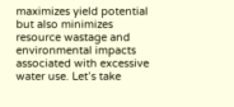maximizes yield potential but also minimizes resource wastage and environmental impacts associated with excessive water use. Let’s take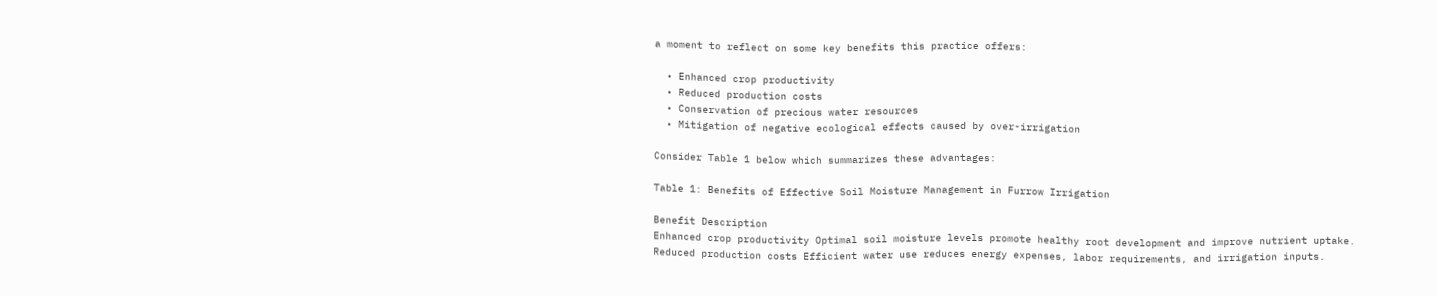a moment to reflect on some key benefits this practice offers:

  • Enhanced crop productivity
  • Reduced production costs
  • Conservation of precious water resources
  • Mitigation of negative ecological effects caused by over-irrigation

Consider Table 1 below which summarizes these advantages:

Table 1: Benefits of Effective Soil Moisture Management in Furrow Irrigation

Benefit Description
Enhanced crop productivity Optimal soil moisture levels promote healthy root development and improve nutrient uptake.
Reduced production costs Efficient water use reduces energy expenses, labor requirements, and irrigation inputs.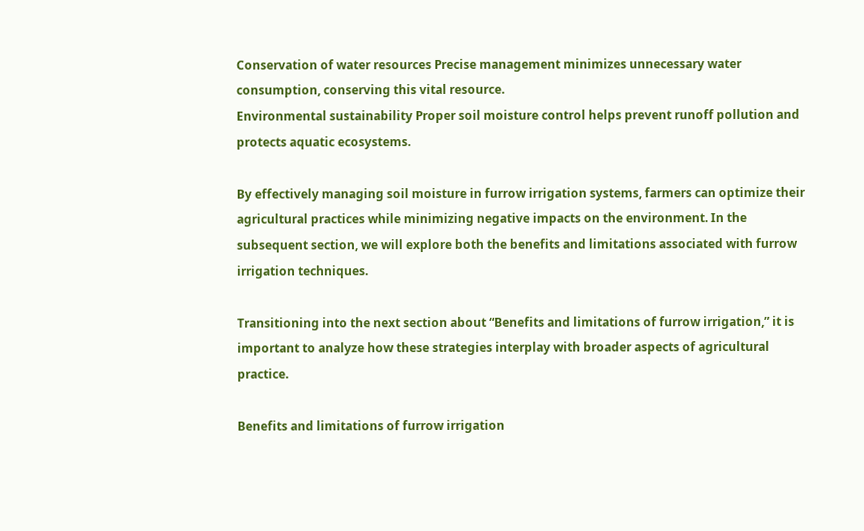Conservation of water resources Precise management minimizes unnecessary water consumption, conserving this vital resource.
Environmental sustainability Proper soil moisture control helps prevent runoff pollution and protects aquatic ecosystems.

By effectively managing soil moisture in furrow irrigation systems, farmers can optimize their agricultural practices while minimizing negative impacts on the environment. In the subsequent section, we will explore both the benefits and limitations associated with furrow irrigation techniques.

Transitioning into the next section about “Benefits and limitations of furrow irrigation,” it is important to analyze how these strategies interplay with broader aspects of agricultural practice.

Benefits and limitations of furrow irrigation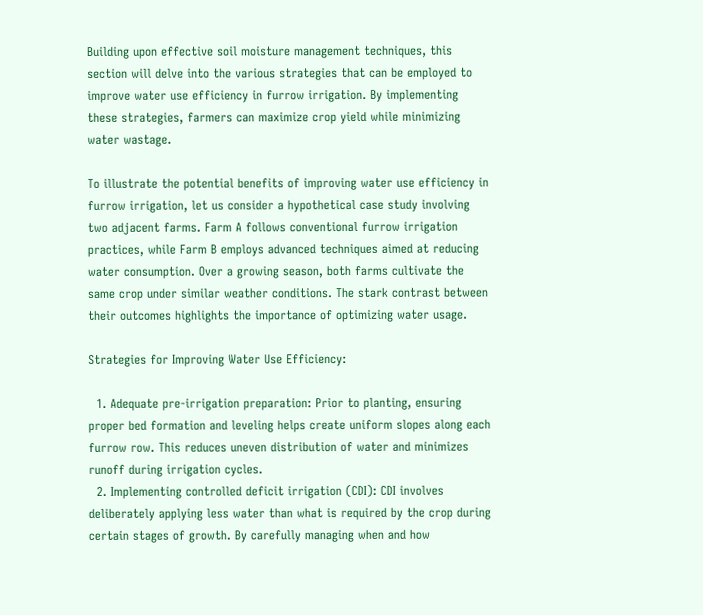Building upon effective soil moisture management techniques, this section will delve into the various strategies that can be employed to improve water use efficiency in furrow irrigation. By implementing these strategies, farmers can maximize crop yield while minimizing water wastage.

To illustrate the potential benefits of improving water use efficiency in furrow irrigation, let us consider a hypothetical case study involving two adjacent farms. Farm A follows conventional furrow irrigation practices, while Farm B employs advanced techniques aimed at reducing water consumption. Over a growing season, both farms cultivate the same crop under similar weather conditions. The stark contrast between their outcomes highlights the importance of optimizing water usage.

Strategies for Improving Water Use Efficiency:

  1. Adequate pre-irrigation preparation: Prior to planting, ensuring proper bed formation and leveling helps create uniform slopes along each furrow row. This reduces uneven distribution of water and minimizes runoff during irrigation cycles.
  2. Implementing controlled deficit irrigation (CDI): CDI involves deliberately applying less water than what is required by the crop during certain stages of growth. By carefully managing when and how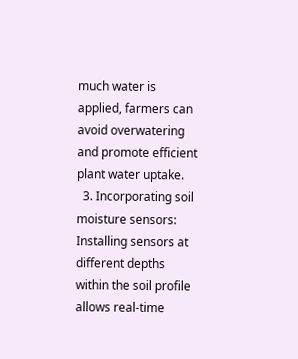much water is applied, farmers can avoid overwatering and promote efficient plant water uptake.
  3. Incorporating soil moisture sensors: Installing sensors at different depths within the soil profile allows real-time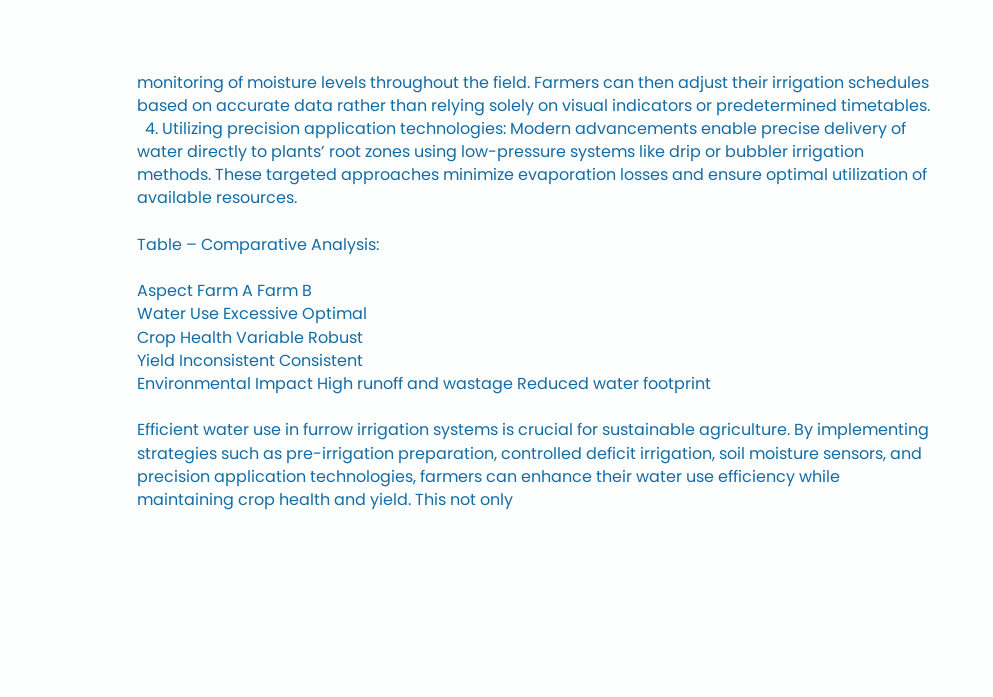monitoring of moisture levels throughout the field. Farmers can then adjust their irrigation schedules based on accurate data rather than relying solely on visual indicators or predetermined timetables.
  4. Utilizing precision application technologies: Modern advancements enable precise delivery of water directly to plants’ root zones using low-pressure systems like drip or bubbler irrigation methods. These targeted approaches minimize evaporation losses and ensure optimal utilization of available resources.

Table – Comparative Analysis:

Aspect Farm A Farm B
Water Use Excessive Optimal
Crop Health Variable Robust
Yield Inconsistent Consistent
Environmental Impact High runoff and wastage Reduced water footprint

Efficient water use in furrow irrigation systems is crucial for sustainable agriculture. By implementing strategies such as pre-irrigation preparation, controlled deficit irrigation, soil moisture sensors, and precision application technologies, farmers can enhance their water use efficiency while maintaining crop health and yield. This not only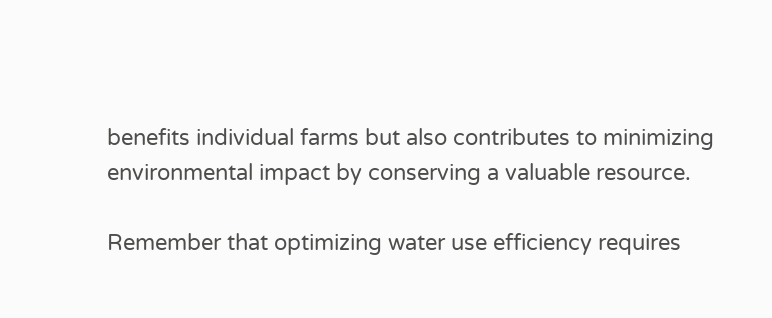benefits individual farms but also contributes to minimizing environmental impact by conserving a valuable resource.

Remember that optimizing water use efficiency requires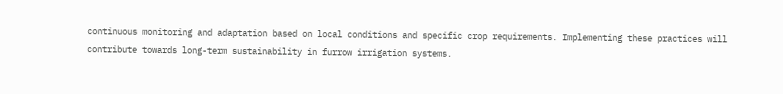continuous monitoring and adaptation based on local conditions and specific crop requirements. Implementing these practices will contribute towards long-term sustainability in furrow irrigation systems.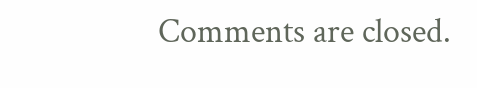Comments are closed.